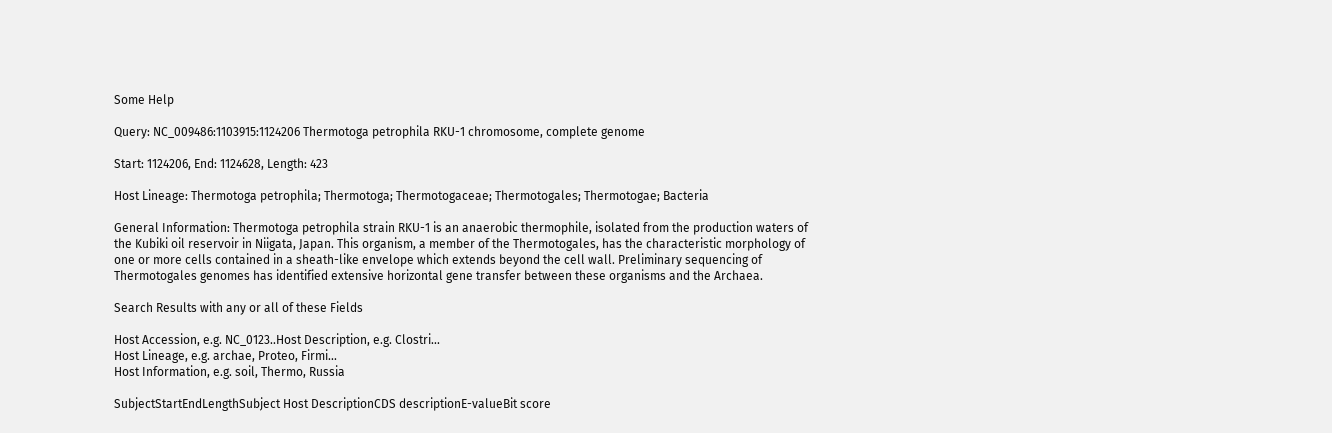Some Help

Query: NC_009486:1103915:1124206 Thermotoga petrophila RKU-1 chromosome, complete genome

Start: 1124206, End: 1124628, Length: 423

Host Lineage: Thermotoga petrophila; Thermotoga; Thermotogaceae; Thermotogales; Thermotogae; Bacteria

General Information: Thermotoga petrophila strain RKU-1 is an anaerobic thermophile, isolated from the production waters of the Kubiki oil reservoir in Niigata, Japan. This organism, a member of the Thermotogales, has the characteristic morphology of one or more cells contained in a sheath-like envelope which extends beyond the cell wall. Preliminary sequencing of Thermotogales genomes has identified extensive horizontal gene transfer between these organisms and the Archaea.

Search Results with any or all of these Fields

Host Accession, e.g. NC_0123..Host Description, e.g. Clostri...
Host Lineage, e.g. archae, Proteo, Firmi...
Host Information, e.g. soil, Thermo, Russia

SubjectStartEndLengthSubject Host DescriptionCDS descriptionE-valueBit score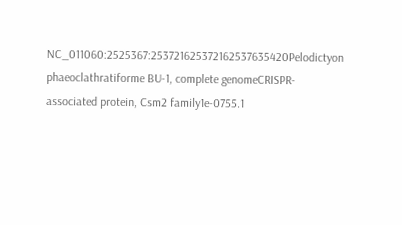NC_011060:2525367:253721625372162537635420Pelodictyon phaeoclathratiforme BU-1, complete genomeCRISPR-associated protein, Csm2 family1e-0755.1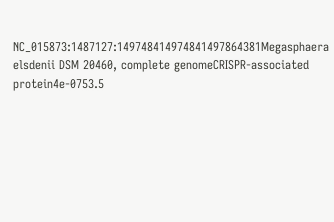NC_015873:1487127:149748414974841497864381Megasphaera elsdenii DSM 20460, complete genomeCRISPR-associated protein4e-0753.5